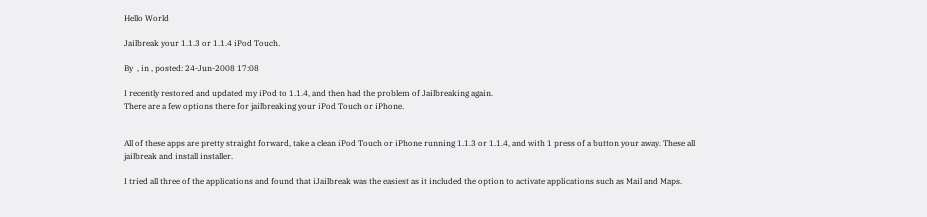Hello World

Jailbreak your 1.1.3 or 1.1.4 iPod Touch.

By  , in , posted: 24-Jun-2008 17:08

I recently restored and updated my iPod to 1.1.4, and then had the problem of Jailbreaking again.
There are a few options there for jailbreaking your iPod Touch or iPhone.


All of these apps are pretty straight forward, take a clean iPod Touch or iPhone running 1.1.3 or 1.1.4, and with 1 press of a button your away. These all jailbreak and install installer.

I tried all three of the applications and found that iJailbreak was the easiest as it included the option to activate applications such as Mail and Maps.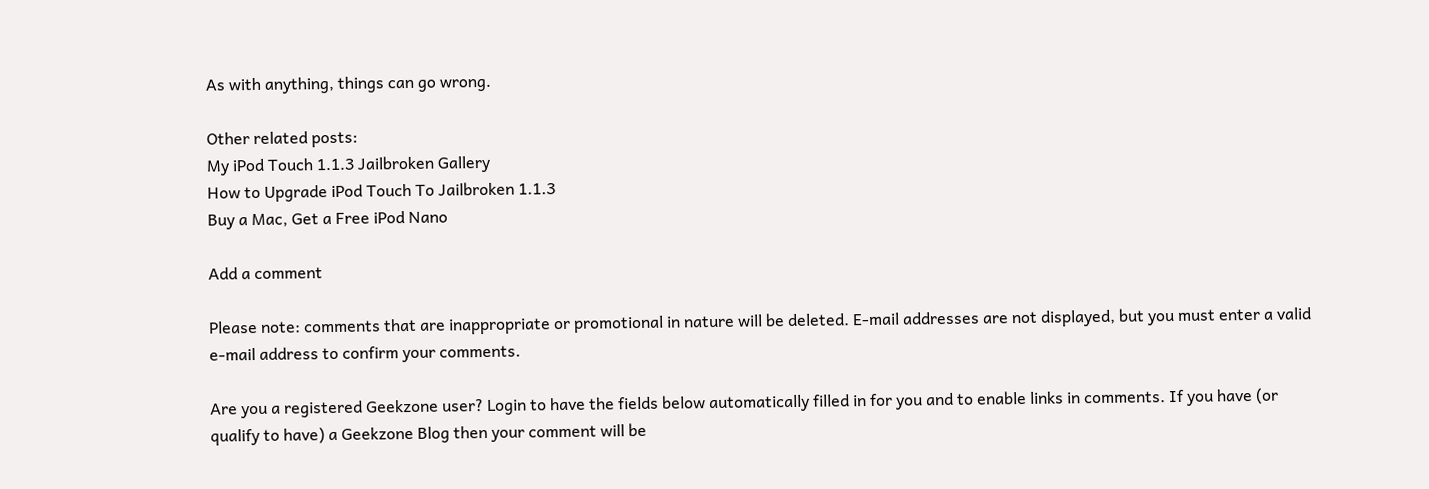As with anything, things can go wrong.

Other related posts:
My iPod Touch 1.1.3 Jailbroken Gallery
How to Upgrade iPod Touch To Jailbroken 1.1.3
Buy a Mac, Get a Free iPod Nano

Add a comment

Please note: comments that are inappropriate or promotional in nature will be deleted. E-mail addresses are not displayed, but you must enter a valid e-mail address to confirm your comments.

Are you a registered Geekzone user? Login to have the fields below automatically filled in for you and to enable links in comments. If you have (or qualify to have) a Geekzone Blog then your comment will be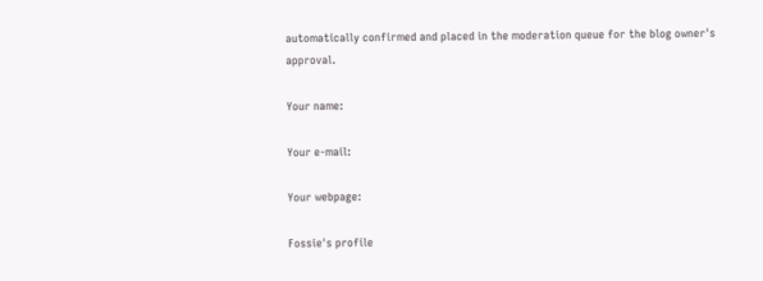automatically confirmed and placed in the moderation queue for the blog owner's approval.

Your name:

Your e-mail:

Your webpage:

Fossie's profile